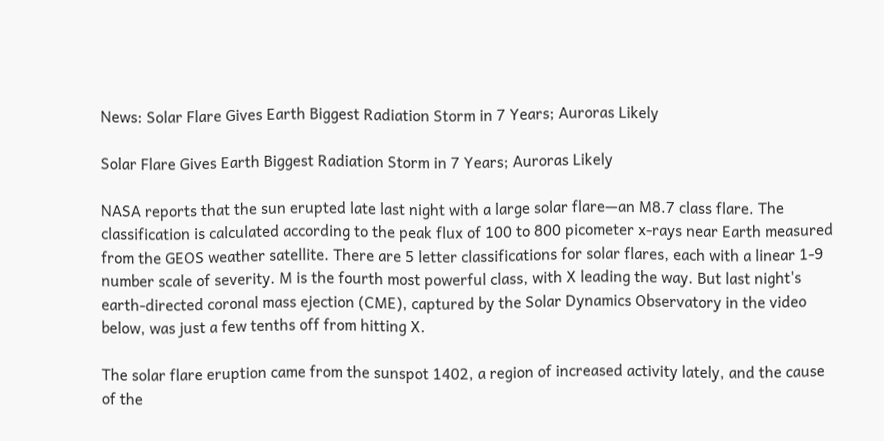News: Solar Flare Gives Earth Biggest Radiation Storm in 7 Years; Auroras Likely

Solar Flare Gives Earth Biggest Radiation Storm in 7 Years; Auroras Likely

NASA reports that the sun erupted late last night with a large solar flare—an M8.7 class flare. The classification is calculated according to the peak flux of 100 to 800 picometer x-rays near Earth measured from the GEOS weather satellite. There are 5 letter classifications for solar flares, each with a linear 1-9 number scale of severity. M is the fourth most powerful class, with X leading the way. But last night's earth-directed coronal mass ejection (CME), captured by the Solar Dynamics Observatory in the video below, was just a few tenths off from hitting X.

The solar flare eruption came from the sunspot 1402, a region of increased activity lately, and the cause of the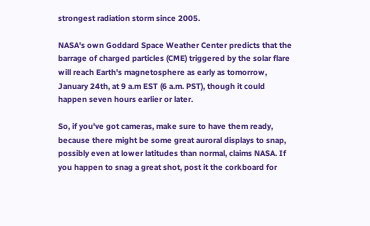strongest radiation storm since 2005.

NASA's own Goddard Space Weather Center predicts that the barrage of charged particles (CME) triggered by the solar flare will reach Earth's magnetosphere as early as tomorrow, January 24th, at 9 a.m EST (6 a.m. PST), though it could happen seven hours earlier or later.

So, if you've got cameras, make sure to have them ready, because there might be some great auroral displays to snap, possibly even at lower latitudes than normal, claims NASA. If you happen to snag a great shot, post it the corkboard for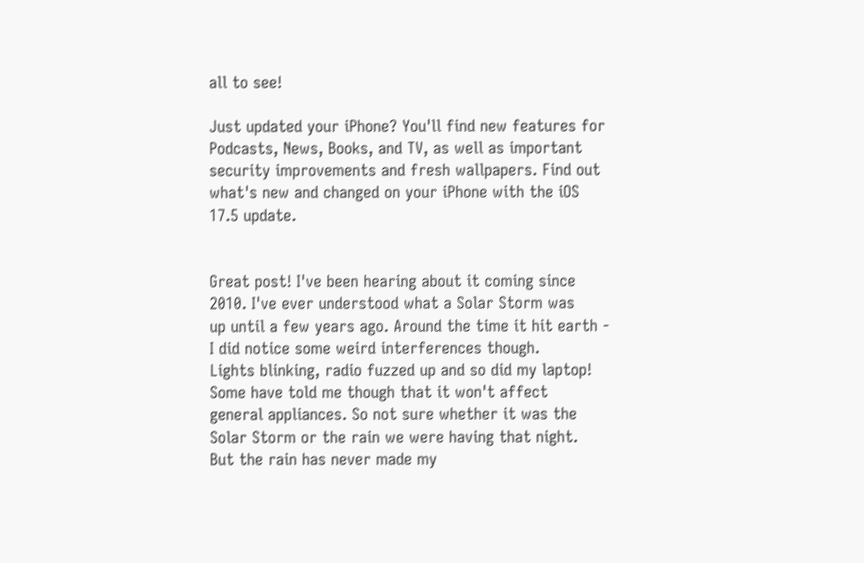all to see!

Just updated your iPhone? You'll find new features for Podcasts, News, Books, and TV, as well as important security improvements and fresh wallpapers. Find out what's new and changed on your iPhone with the iOS 17.5 update.


Great post! I've been hearing about it coming since 2010. I've ever understood what a Solar Storm was
up until a few years ago. Around the time it hit earth - I did notice some weird interferences though.
Lights blinking, radio fuzzed up and so did my laptop! Some have told me though that it won't affect
general appliances. So not sure whether it was the Solar Storm or the rain we were having that night.
But the rain has never made my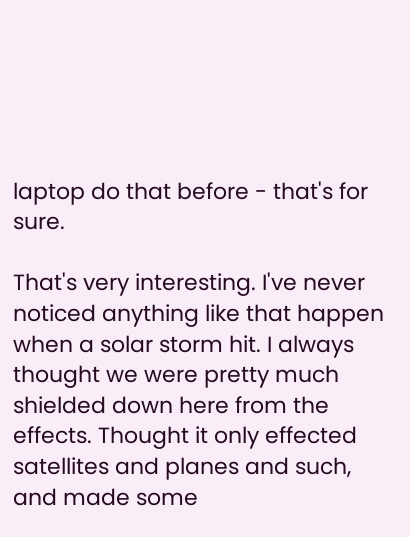laptop do that before - that's for sure.

That's very interesting. I've never noticed anything like that happen when a solar storm hit. I always thought we were pretty much shielded down here from the effects. Thought it only effected satellites and planes and such, and made some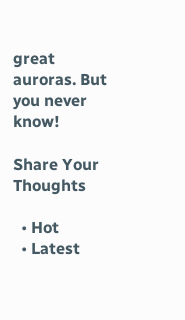great auroras. But you never know!

Share Your Thoughts

  • Hot
  • Latest